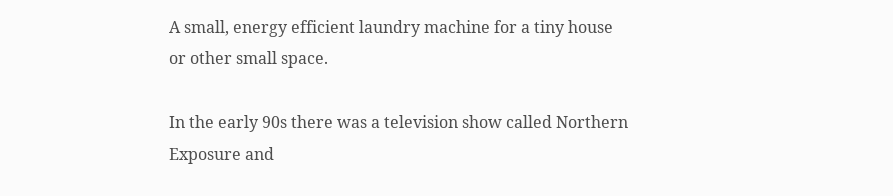A small, energy efficient laundry machine for a tiny house or other small space.

In the early 90s there was a television show called Northern Exposure and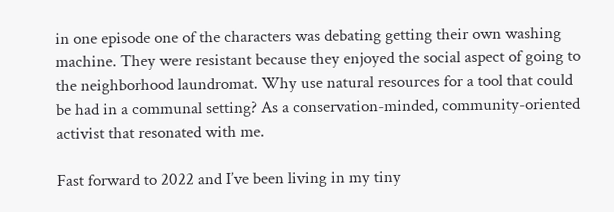in one episode one of the characters was debating getting their own washing machine. They were resistant because they enjoyed the social aspect of going to the neighborhood laundromat. Why use natural resources for a tool that could be had in a communal setting? As a conservation-minded, community-oriented activist that resonated with me.

Fast forward to 2022 and I’ve been living in my tiny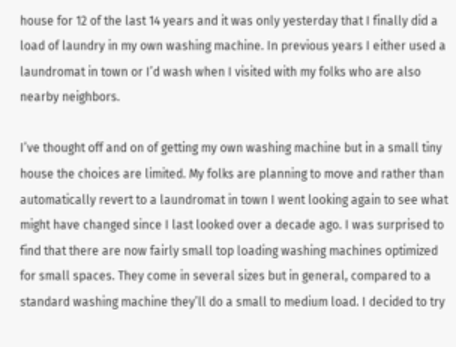house for 12 of the last 14 years and it was only yesterday that I finally did a load of laundry in my own washing machine. In previous years I either used a laundromat in town or I’d wash when I visited with my folks who are also nearby neighbors.

I’ve thought off and on of getting my own washing machine but in a small tiny house the choices are limited. My folks are planning to move and rather than automatically revert to a laundromat in town I went looking again to see what might have changed since I last looked over a decade ago. I was surprised to find that there are now fairly small top loading washing machines optimized for small spaces. They come in several sizes but in general, compared to a standard washing machine they’ll do a small to medium load. I decided to try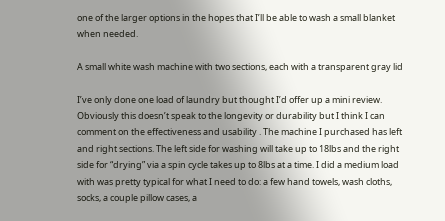one of the larger options in the hopes that I’ll be able to wash a small blanket when needed.

A small white wash machine with two sections, each with a transparent gray lid

I’ve only done one load of laundry but thought I’d offer up a mini review. Obviously this doesn’t speak to the longevity or durability but I think I can comment on the effectiveness and usability . The machine I purchased has left and right sections. The left side for washing will take up to 18lbs and the right side for “drying” via a spin cycle takes up to 8lbs at a time. I did a medium load with was pretty typical for what I need to do: a few hand towels, wash cloths, socks, a couple pillow cases, a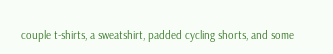couple t-shirts, a sweatshirt, padded cycling shorts, and some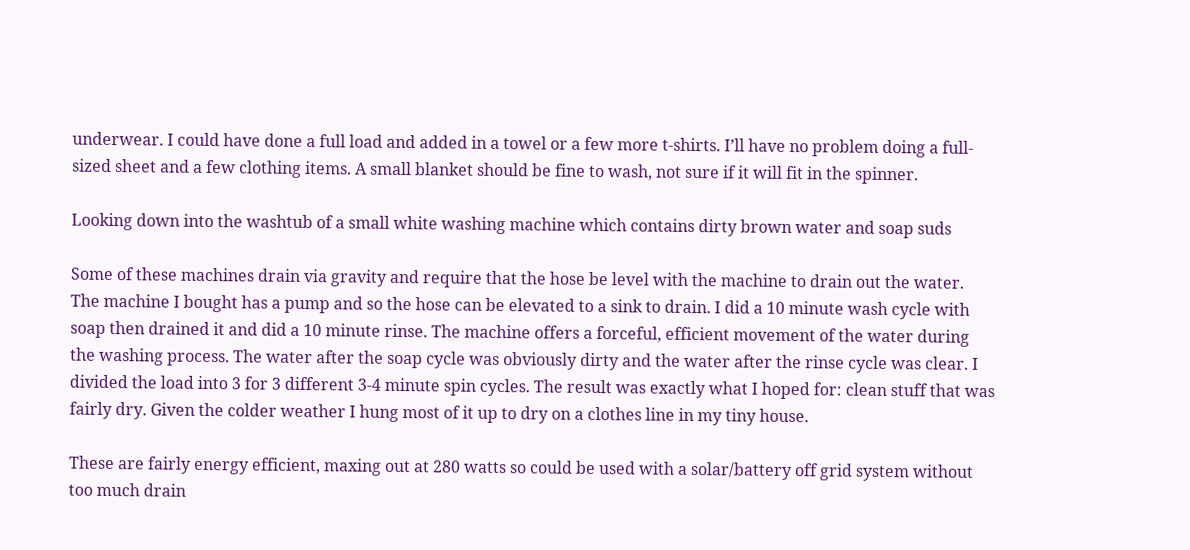underwear. I could have done a full load and added in a towel or a few more t-shirts. I’ll have no problem doing a full-sized sheet and a few clothing items. A small blanket should be fine to wash, not sure if it will fit in the spinner.

Looking down into the washtub of a small white washing machine which contains dirty brown water and soap suds

Some of these machines drain via gravity and require that the hose be level with the machine to drain out the water. The machine I bought has a pump and so the hose can be elevated to a sink to drain. I did a 10 minute wash cycle with soap then drained it and did a 10 minute rinse. The machine offers a forceful, efficient movement of the water during the washing process. The water after the soap cycle was obviously dirty and the water after the rinse cycle was clear. I divided the load into 3 for 3 different 3-4 minute spin cycles. The result was exactly what I hoped for: clean stuff that was fairly dry. Given the colder weather I hung most of it up to dry on a clothes line in my tiny house.

These are fairly energy efficient, maxing out at 280 watts so could be used with a solar/battery off grid system without too much drain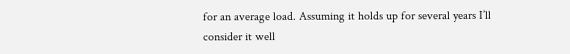for an average load. Assuming it holds up for several years I’ll consider it well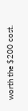worth the $200 cost.